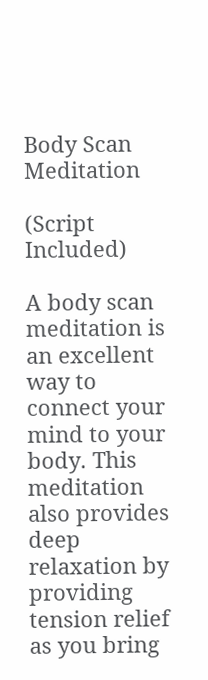Body Scan Meditation

(Script Included)

A body scan meditation is an excellent way to connect your mind to your body. This meditation also provides deep relaxation by providing tension relief as you bring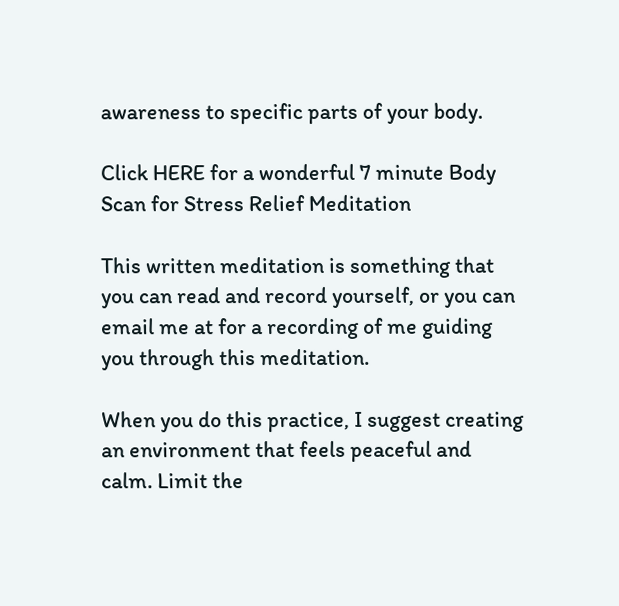awareness to specific parts of your body.

Click HERE for a wonderful 7 minute Body Scan for Stress Relief Meditation

This written meditation is something that you can read and record yourself, or you can email me at for a recording of me guiding you through this meditation.

When you do this practice, I suggest creating an environment that feels peaceful and calm. Limit the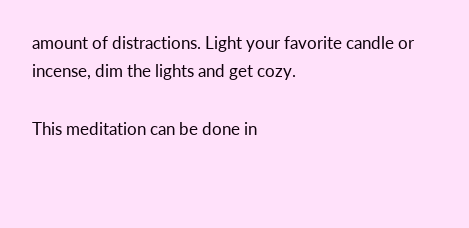amount of distractions. Light your favorite candle or incense, dim the lights and get cozy.

This meditation can be done in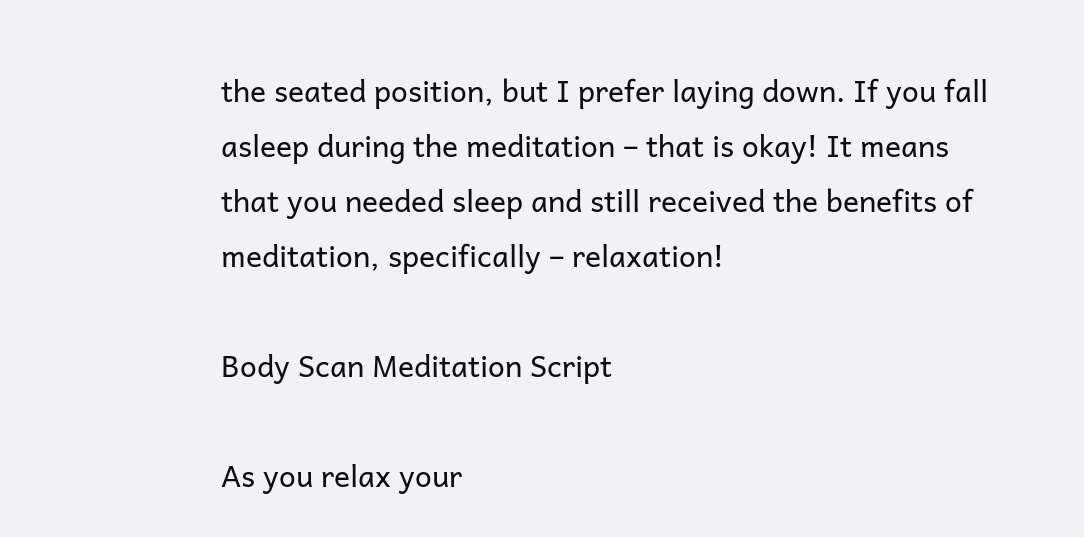the seated position, but I prefer laying down. If you fall asleep during the meditation – that is okay! It means that you needed sleep and still received the benefits of meditation, specifically – relaxation!

Body Scan Meditation Script

As you relax your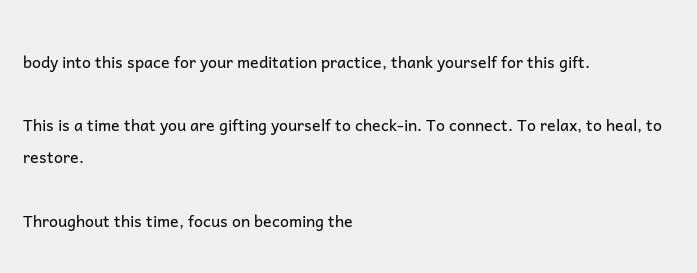body into this space for your meditation practice, thank yourself for this gift.

This is a time that you are gifting yourself to check-in. To connect. To relax, to heal, to restore.

Throughout this time, focus on becoming the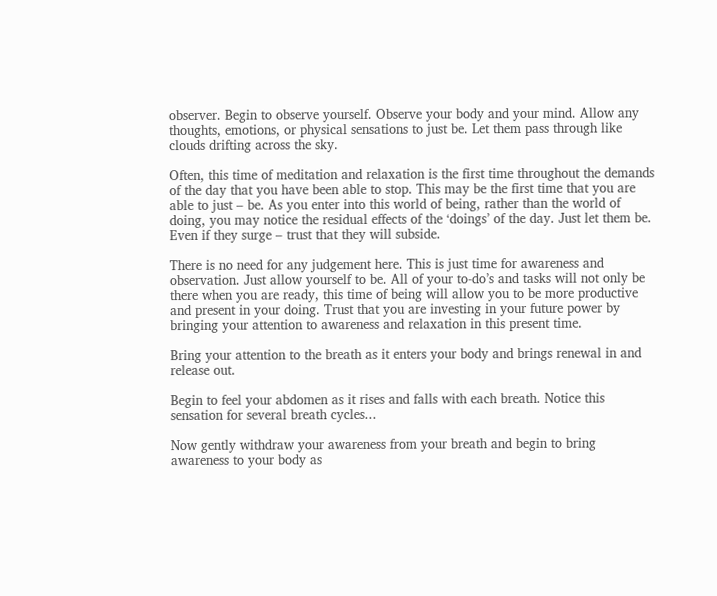observer. Begin to observe yourself. Observe your body and your mind. Allow any thoughts, emotions, or physical sensations to just be. Let them pass through like clouds drifting across the sky.

Often, this time of meditation and relaxation is the first time throughout the demands of the day that you have been able to stop. This may be the first time that you are able to just – be. As you enter into this world of being, rather than the world of doing, you may notice the residual effects of the ‘doings’ of the day. Just let them be. Even if they surge – trust that they will subside.

There is no need for any judgement here. This is just time for awareness and observation. Just allow yourself to be. All of your to-do’s and tasks will not only be there when you are ready, this time of being will allow you to be more productive and present in your doing. Trust that you are investing in your future power by bringing your attention to awareness and relaxation in this present time.

Bring your attention to the breath as it enters your body and brings renewal in and release out.

Begin to feel your abdomen as it rises and falls with each breath. Notice this sensation for several breath cycles...

Now gently withdraw your awareness from your breath and begin to bring awareness to your body as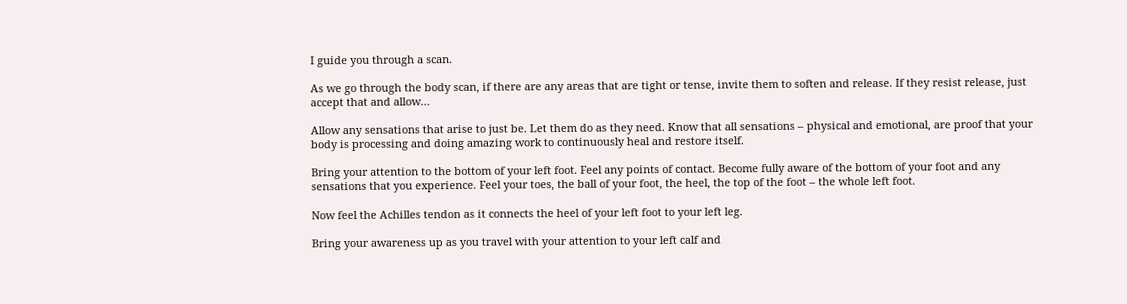I guide you through a scan.

As we go through the body scan, if there are any areas that are tight or tense, invite them to soften and release. If they resist release, just accept that and allow…

Allow any sensations that arise to just be. Let them do as they need. Know that all sensations – physical and emotional, are proof that your body is processing and doing amazing work to continuously heal and restore itself.

Bring your attention to the bottom of your left foot. Feel any points of contact. Become fully aware of the bottom of your foot and any sensations that you experience. Feel your toes, the ball of your foot, the heel, the top of the foot – the whole left foot.

Now feel the Achilles tendon as it connects the heel of your left foot to your left leg.

Bring your awareness up as you travel with your attention to your left calf and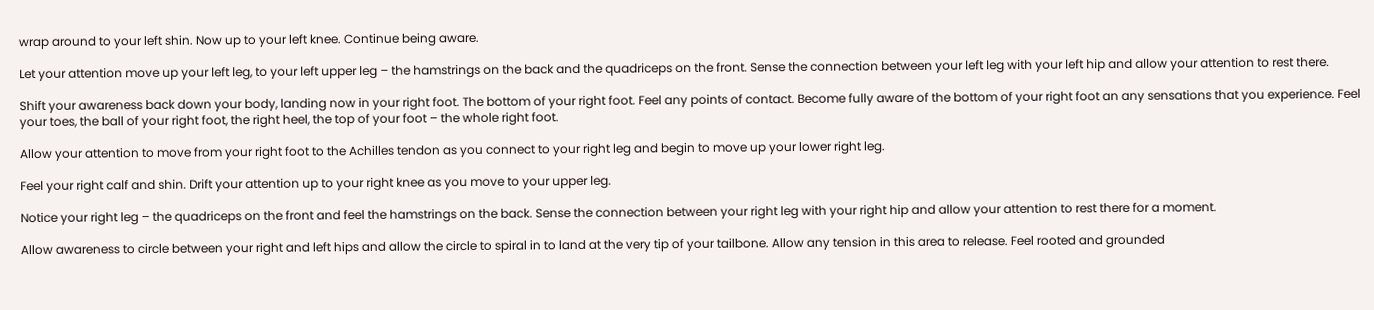wrap around to your left shin. Now up to your left knee. Continue being aware.

Let your attention move up your left leg, to your left upper leg – the hamstrings on the back and the quadriceps on the front. Sense the connection between your left leg with your left hip and allow your attention to rest there.

Shift your awareness back down your body, landing now in your right foot. The bottom of your right foot. Feel any points of contact. Become fully aware of the bottom of your right foot an any sensations that you experience. Feel your toes, the ball of your right foot, the right heel, the top of your foot – the whole right foot.

Allow your attention to move from your right foot to the Achilles tendon as you connect to your right leg and begin to move up your lower right leg.

Feel your right calf and shin. Drift your attention up to your right knee as you move to your upper leg.

Notice your right leg – the quadriceps on the front and feel the hamstrings on the back. Sense the connection between your right leg with your right hip and allow your attention to rest there for a moment.

Allow awareness to circle between your right and left hips and allow the circle to spiral in to land at the very tip of your tailbone. Allow any tension in this area to release. Feel rooted and grounded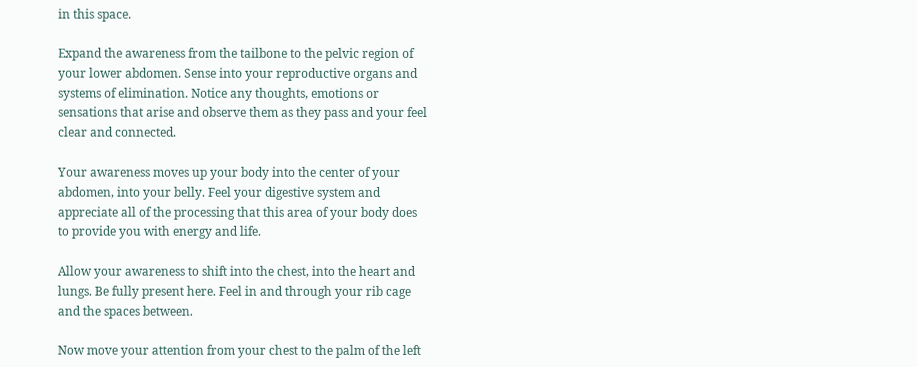in this space.

Expand the awareness from the tailbone to the pelvic region of your lower abdomen. Sense into your reproductive organs and systems of elimination. Notice any thoughts, emotions or sensations that arise and observe them as they pass and your feel clear and connected.

Your awareness moves up your body into the center of your abdomen, into your belly. Feel your digestive system and appreciate all of the processing that this area of your body does to provide you with energy and life.

Allow your awareness to shift into the chest, into the heart and lungs. Be fully present here. Feel in and through your rib cage and the spaces between.

Now move your attention from your chest to the palm of the left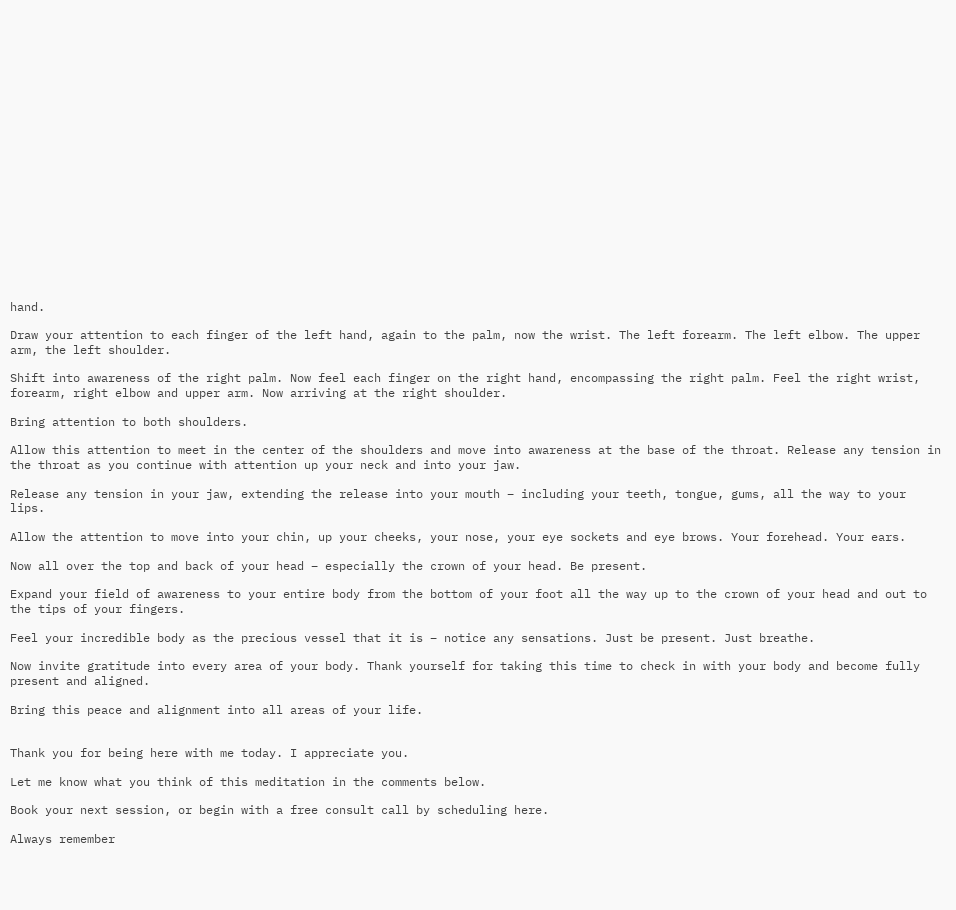hand.

Draw your attention to each finger of the left hand, again to the palm, now the wrist. The left forearm. The left elbow. The upper arm, the left shoulder.

Shift into awareness of the right palm. Now feel each finger on the right hand, encompassing the right palm. Feel the right wrist, forearm, right elbow and upper arm. Now arriving at the right shoulder.

Bring attention to both shoulders.

Allow this attention to meet in the center of the shoulders and move into awareness at the base of the throat. Release any tension in the throat as you continue with attention up your neck and into your jaw.

Release any tension in your jaw, extending the release into your mouth – including your teeth, tongue, gums, all the way to your lips.

Allow the attention to move into your chin, up your cheeks, your nose, your eye sockets and eye brows. Your forehead. Your ears.

Now all over the top and back of your head – especially the crown of your head. Be present.

Expand your field of awareness to your entire body from the bottom of your foot all the way up to the crown of your head and out to the tips of your fingers.

Feel your incredible body as the precious vessel that it is – notice any sensations. Just be present. Just breathe.

Now invite gratitude into every area of your body. Thank yourself for taking this time to check in with your body and become fully present and aligned.

Bring this peace and alignment into all areas of your life.


Thank you for being here with me today. I appreciate you.

Let me know what you think of this meditation in the comments below.

Book your next session, or begin with a free consult call by scheduling here.

Always remember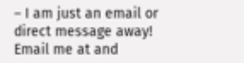– I am just an email or direct message away! Email me at and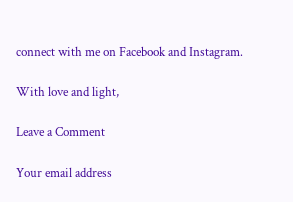connect with me on Facebook and Instagram.

With love and light,

Leave a Comment

Your email address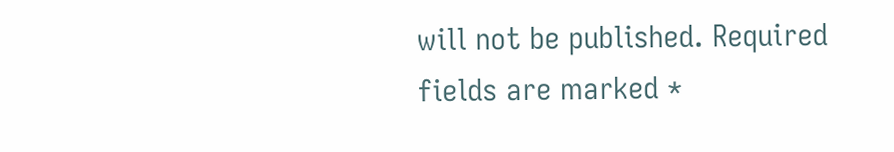will not be published. Required fields are marked *